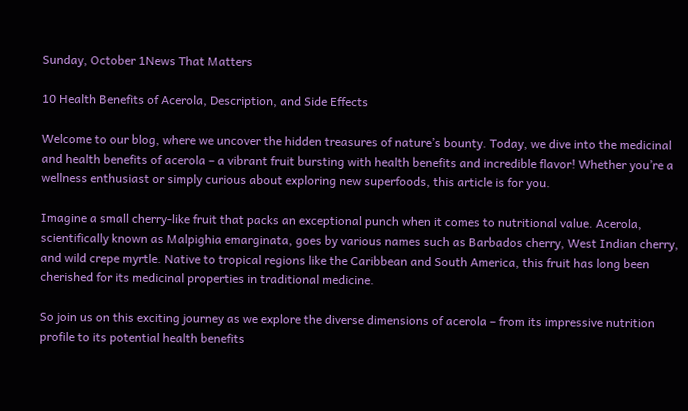Sunday, October 1News That Matters

10 Health Benefits of Acerola, Description, and Side Effects

Welcome to our blog, where we uncover the hidden treasures of nature’s bounty. Today, we dive into the medicinal and health benefits of acerola – a vibrant fruit bursting with health benefits and incredible flavor! Whether you’re a wellness enthusiast or simply curious about exploring new superfoods, this article is for you.

Imagine a small cherry-like fruit that packs an exceptional punch when it comes to nutritional value. Acerola, scientifically known as Malpighia emarginata, goes by various names such as Barbados cherry, West Indian cherry, and wild crepe myrtle. Native to tropical regions like the Caribbean and South America, this fruit has long been cherished for its medicinal properties in traditional medicine.

So join us on this exciting journey as we explore the diverse dimensions of acerola – from its impressive nutrition profile to its potential health benefits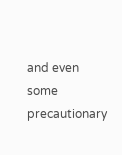and even some precautionary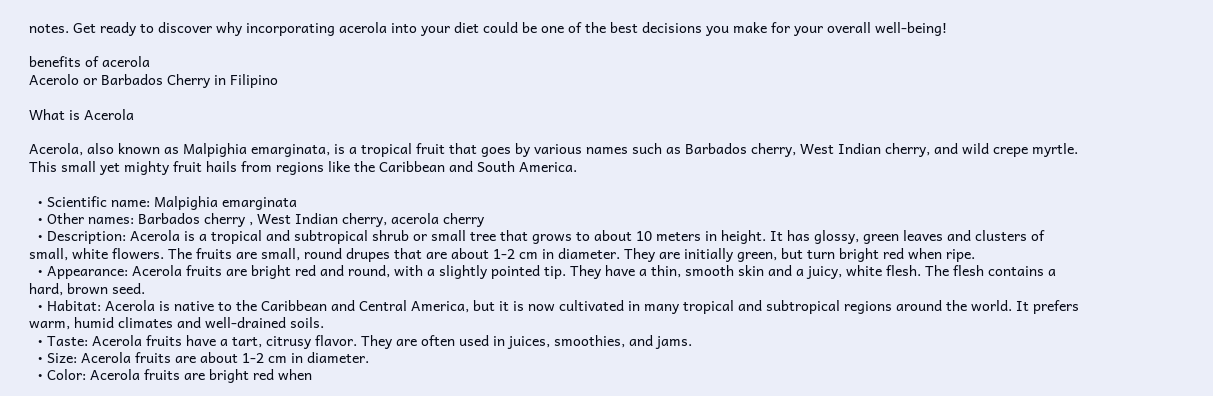notes. Get ready to discover why incorporating acerola into your diet could be one of the best decisions you make for your overall well-being!

benefits of acerola
Acerolo or Barbados Cherry in Filipino

What is Acerola

Acerola, also known as Malpighia emarginata, is a tropical fruit that goes by various names such as Barbados cherry, West Indian cherry, and wild crepe myrtle. This small yet mighty fruit hails from regions like the Caribbean and South America.

  • Scientific name: Malpighia emarginata
  • Other names: Barbados cherry , West Indian cherry, acerola cherry
  • Description: Acerola is a tropical and subtropical shrub or small tree that grows to about 10 meters in height. It has glossy, green leaves and clusters of small, white flowers. The fruits are small, round drupes that are about 1-2 cm in diameter. They are initially green, but turn bright red when ripe.
  • Appearance: Acerola fruits are bright red and round, with a slightly pointed tip. They have a thin, smooth skin and a juicy, white flesh. The flesh contains a hard, brown seed.
  • Habitat: Acerola is native to the Caribbean and Central America, but it is now cultivated in many tropical and subtropical regions around the world. It prefers warm, humid climates and well-drained soils.
  • Taste: Acerola fruits have a tart, citrusy flavor. They are often used in juices, smoothies, and jams.
  • Size: Acerola fruits are about 1-2 cm in diameter.
  • Color: Acerola fruits are bright red when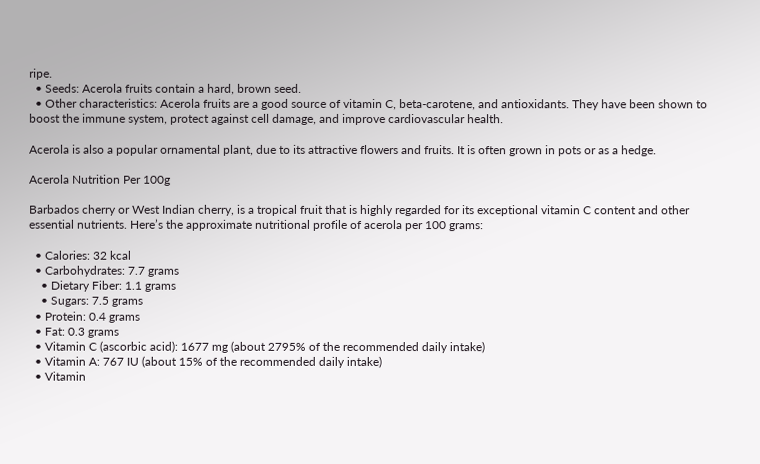ripe.
  • Seeds: Acerola fruits contain a hard, brown seed.
  • Other characteristics: Acerola fruits are a good source of vitamin C, beta-carotene, and antioxidants. They have been shown to boost the immune system, protect against cell damage, and improve cardiovascular health.

Acerola is also a popular ornamental plant, due to its attractive flowers and fruits. It is often grown in pots or as a hedge.

Acerola Nutrition Per 100g

Barbados cherry or West Indian cherry, is a tropical fruit that is highly regarded for its exceptional vitamin C content and other essential nutrients. Here’s the approximate nutritional profile of acerola per 100 grams:

  • Calories: 32 kcal
  • Carbohydrates: 7.7 grams
    • Dietary Fiber: 1.1 grams
    • Sugars: 7.5 grams
  • Protein: 0.4 grams
  • Fat: 0.3 grams
  • Vitamin C (ascorbic acid): 1677 mg (about 2795% of the recommended daily intake)
  • Vitamin A: 767 IU (about 15% of the recommended daily intake)
  • Vitamin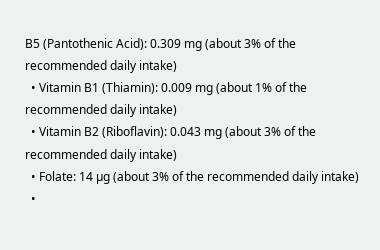B5 (Pantothenic Acid): 0.309 mg (about 3% of the recommended daily intake)
  • Vitamin B1 (Thiamin): 0.009 mg (about 1% of the recommended daily intake)
  • Vitamin B2 (Riboflavin): 0.043 mg (about 3% of the recommended daily intake)
  • Folate: 14 µg (about 3% of the recommended daily intake)
  •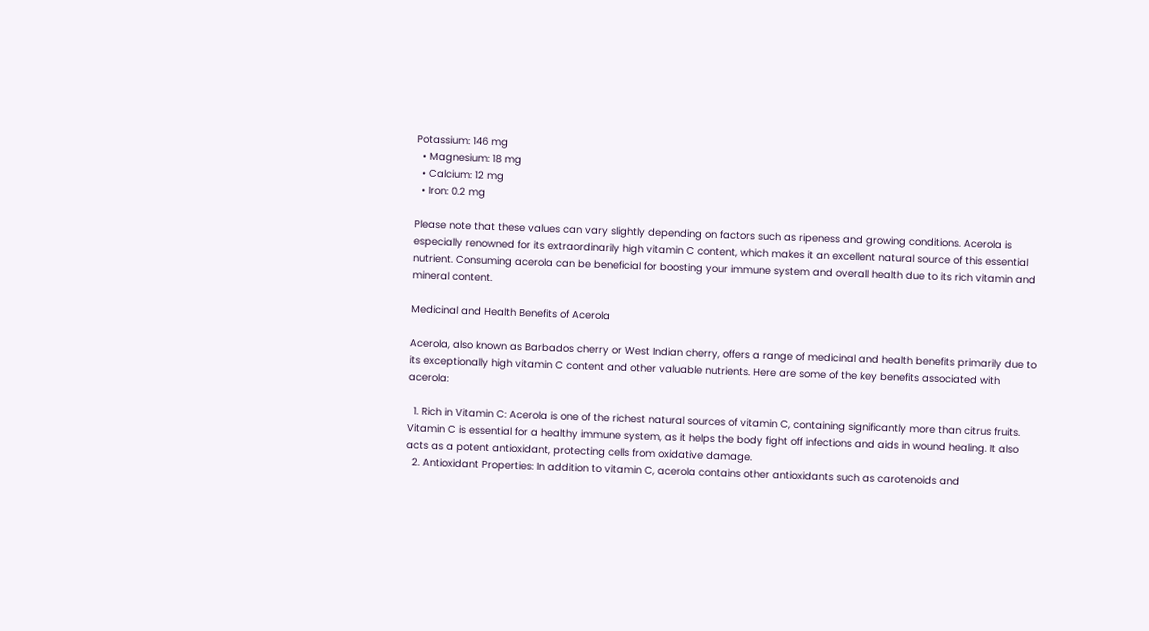Potassium: 146 mg
  • Magnesium: 18 mg
  • Calcium: 12 mg
  • Iron: 0.2 mg

Please note that these values can vary slightly depending on factors such as ripeness and growing conditions. Acerola is especially renowned for its extraordinarily high vitamin C content, which makes it an excellent natural source of this essential nutrient. Consuming acerola can be beneficial for boosting your immune system and overall health due to its rich vitamin and mineral content.

Medicinal and Health Benefits of Acerola

Acerola, also known as Barbados cherry or West Indian cherry, offers a range of medicinal and health benefits primarily due to its exceptionally high vitamin C content and other valuable nutrients. Here are some of the key benefits associated with acerola:

  1. Rich in Vitamin C: Acerola is one of the richest natural sources of vitamin C, containing significantly more than citrus fruits. Vitamin C is essential for a healthy immune system, as it helps the body fight off infections and aids in wound healing. It also acts as a potent antioxidant, protecting cells from oxidative damage.
  2. Antioxidant Properties: In addition to vitamin C, acerola contains other antioxidants such as carotenoids and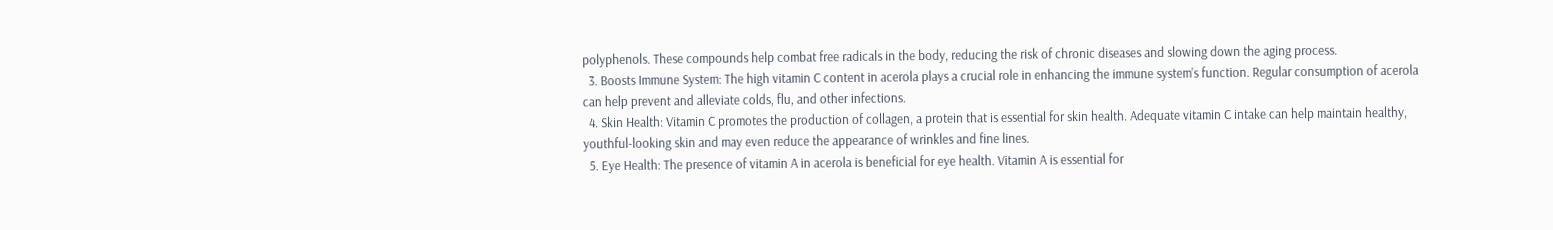polyphenols. These compounds help combat free radicals in the body, reducing the risk of chronic diseases and slowing down the aging process.
  3. Boosts Immune System: The high vitamin C content in acerola plays a crucial role in enhancing the immune system’s function. Regular consumption of acerola can help prevent and alleviate colds, flu, and other infections.
  4. Skin Health: Vitamin C promotes the production of collagen, a protein that is essential for skin health. Adequate vitamin C intake can help maintain healthy, youthful-looking skin and may even reduce the appearance of wrinkles and fine lines.
  5. Eye Health: The presence of vitamin A in acerola is beneficial for eye health. Vitamin A is essential for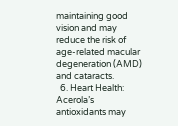maintaining good vision and may reduce the risk of age-related macular degeneration (AMD) and cataracts.
  6. Heart Health: Acerola’s antioxidants may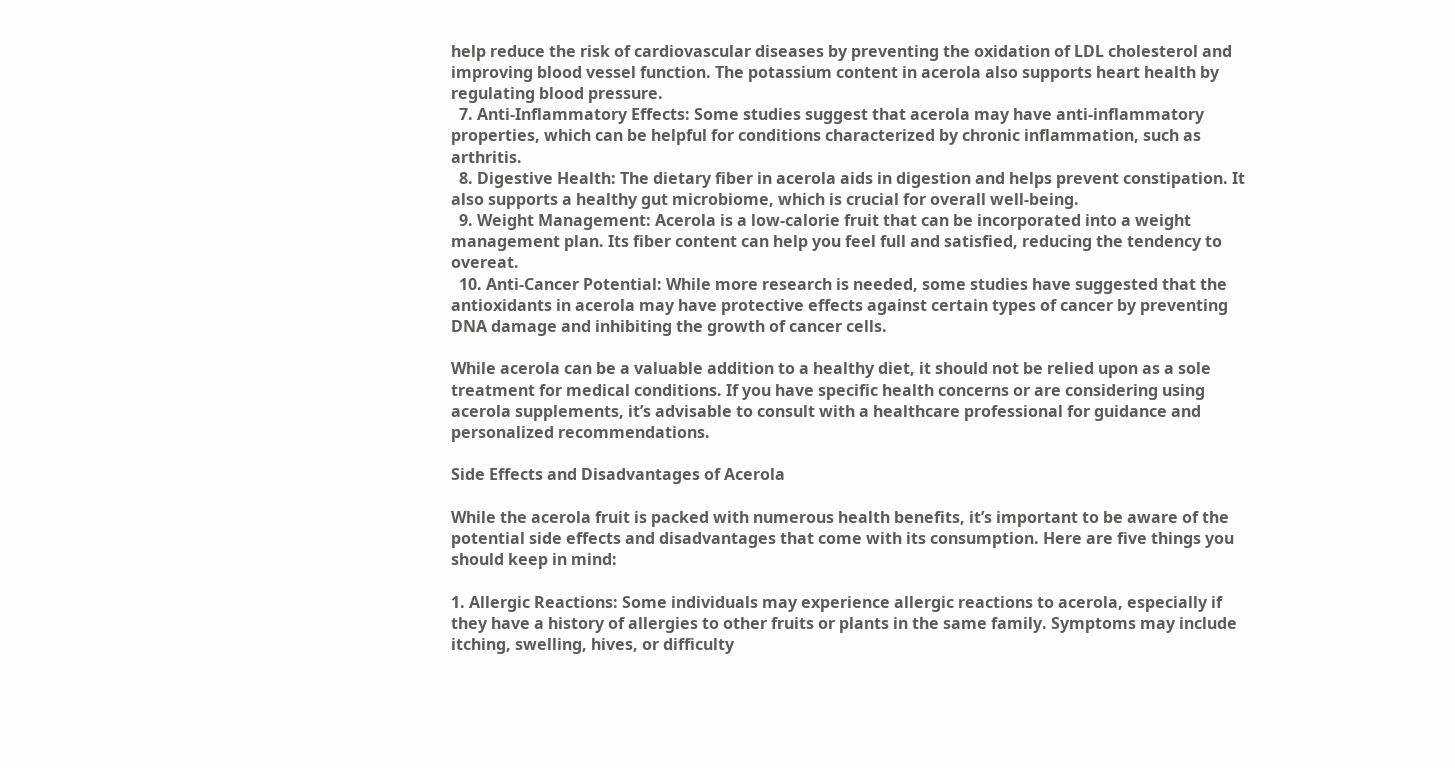help reduce the risk of cardiovascular diseases by preventing the oxidation of LDL cholesterol and improving blood vessel function. The potassium content in acerola also supports heart health by regulating blood pressure.
  7. Anti-Inflammatory Effects: Some studies suggest that acerola may have anti-inflammatory properties, which can be helpful for conditions characterized by chronic inflammation, such as arthritis.
  8. Digestive Health: The dietary fiber in acerola aids in digestion and helps prevent constipation. It also supports a healthy gut microbiome, which is crucial for overall well-being.
  9. Weight Management: Acerola is a low-calorie fruit that can be incorporated into a weight management plan. Its fiber content can help you feel full and satisfied, reducing the tendency to overeat.
  10. Anti-Cancer Potential: While more research is needed, some studies have suggested that the antioxidants in acerola may have protective effects against certain types of cancer by preventing DNA damage and inhibiting the growth of cancer cells.

While acerola can be a valuable addition to a healthy diet, it should not be relied upon as a sole treatment for medical conditions. If you have specific health concerns or are considering using acerola supplements, it’s advisable to consult with a healthcare professional for guidance and personalized recommendations.

Side Effects and Disadvantages of Acerola

While the acerola fruit is packed with numerous health benefits, it’s important to be aware of the potential side effects and disadvantages that come with its consumption. Here are five things you should keep in mind:

1. Allergic Reactions: Some individuals may experience allergic reactions to acerola, especially if they have a history of allergies to other fruits or plants in the same family. Symptoms may include itching, swelling, hives, or difficulty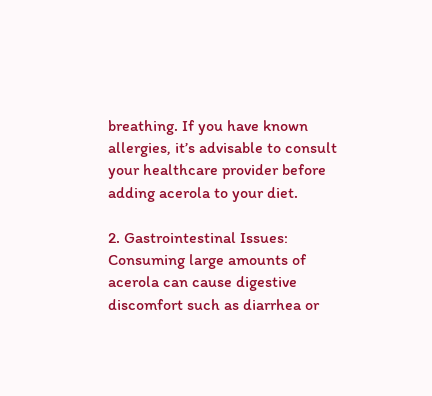breathing. If you have known allergies, it’s advisable to consult your healthcare provider before adding acerola to your diet.

2. Gastrointestinal Issues: Consuming large amounts of acerola can cause digestive discomfort such as diarrhea or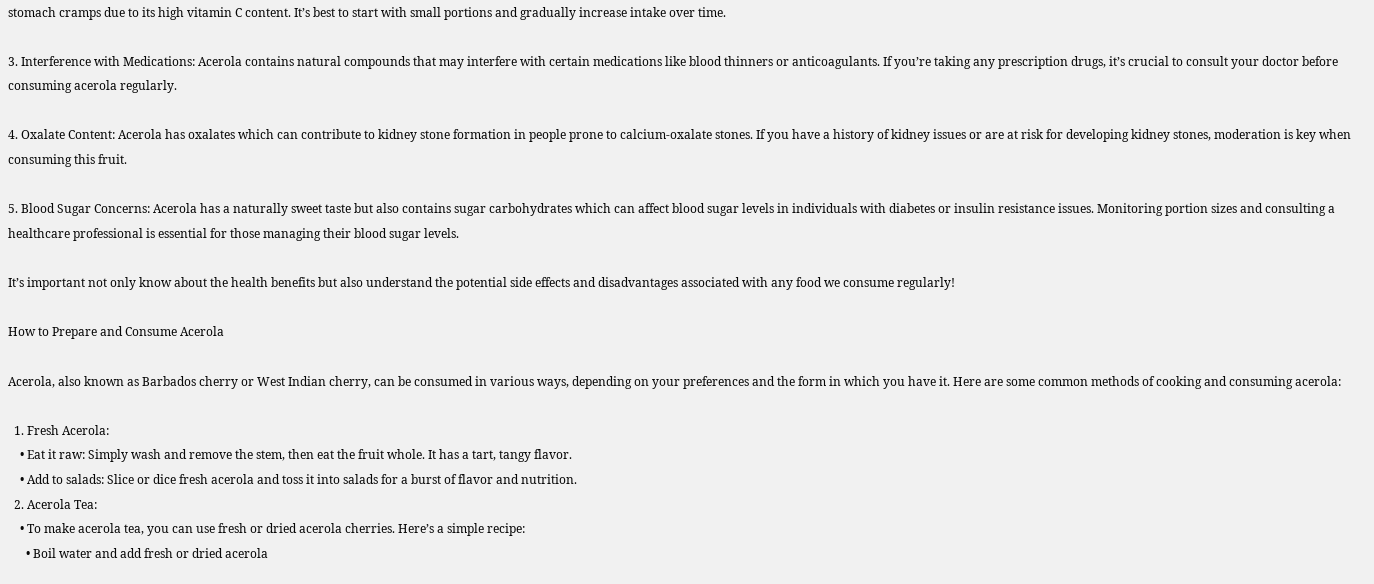stomach cramps due to its high vitamin C content. It’s best to start with small portions and gradually increase intake over time.

3. Interference with Medications: Acerola contains natural compounds that may interfere with certain medications like blood thinners or anticoagulants. If you’re taking any prescription drugs, it’s crucial to consult your doctor before consuming acerola regularly.

4. Oxalate Content: Acerola has oxalates which can contribute to kidney stone formation in people prone to calcium-oxalate stones. If you have a history of kidney issues or are at risk for developing kidney stones, moderation is key when consuming this fruit.

5. Blood Sugar Concerns: Acerola has a naturally sweet taste but also contains sugar carbohydrates which can affect blood sugar levels in individuals with diabetes or insulin resistance issues. Monitoring portion sizes and consulting a healthcare professional is essential for those managing their blood sugar levels.

It’s important not only know about the health benefits but also understand the potential side effects and disadvantages associated with any food we consume regularly!

How to Prepare and Consume Acerola

Acerola, also known as Barbados cherry or West Indian cherry, can be consumed in various ways, depending on your preferences and the form in which you have it. Here are some common methods of cooking and consuming acerola:

  1. Fresh Acerola:
    • Eat it raw: Simply wash and remove the stem, then eat the fruit whole. It has a tart, tangy flavor.
    • Add to salads: Slice or dice fresh acerola and toss it into salads for a burst of flavor and nutrition.
  2. Acerola Tea:
    • To make acerola tea, you can use fresh or dried acerola cherries. Here’s a simple recipe:
      • Boil water and add fresh or dried acerola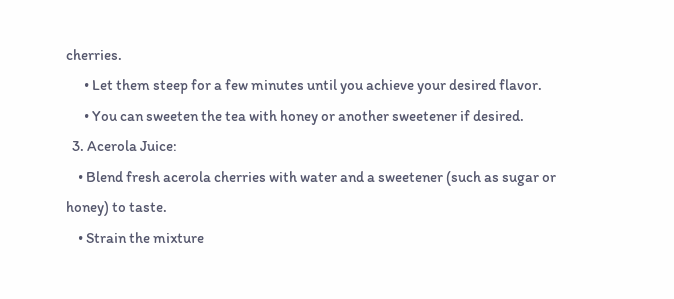cherries.
      • Let them steep for a few minutes until you achieve your desired flavor.
      • You can sweeten the tea with honey or another sweetener if desired.
  3. Acerola Juice:
    • Blend fresh acerola cherries with water and a sweetener (such as sugar or honey) to taste.
    • Strain the mixture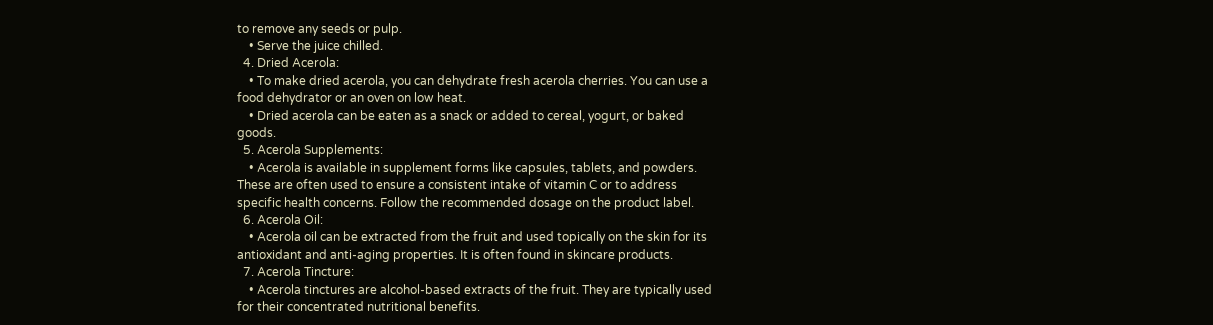to remove any seeds or pulp.
    • Serve the juice chilled.
  4. Dried Acerola:
    • To make dried acerola, you can dehydrate fresh acerola cherries. You can use a food dehydrator or an oven on low heat.
    • Dried acerola can be eaten as a snack or added to cereal, yogurt, or baked goods.
  5. Acerola Supplements:
    • Acerola is available in supplement forms like capsules, tablets, and powders. These are often used to ensure a consistent intake of vitamin C or to address specific health concerns. Follow the recommended dosage on the product label.
  6. Acerola Oil:
    • Acerola oil can be extracted from the fruit and used topically on the skin for its antioxidant and anti-aging properties. It is often found in skincare products.
  7. Acerola Tincture:
    • Acerola tinctures are alcohol-based extracts of the fruit. They are typically used for their concentrated nutritional benefits.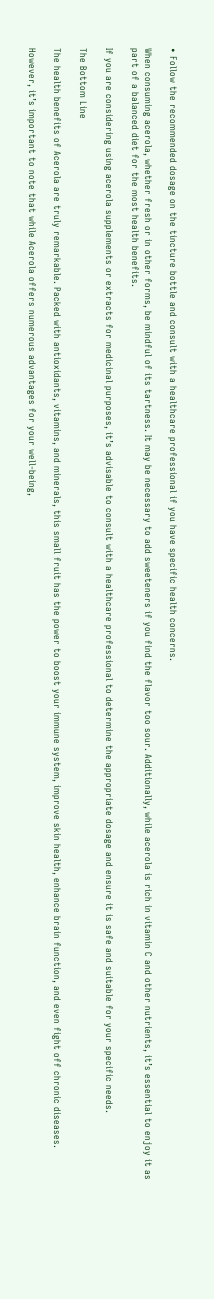• Follow the recommended dosage on the tincture bottle and consult with a healthcare professional if you have specific health concerns.

When consuming acerola, whether fresh or in other forms, be mindful of its tartness. It may be necessary to add sweeteners if you find the flavor too sour. Additionally, while acerola is rich in vitamin C and other nutrients, it’s essential to enjoy it as part of a balanced diet for the most health benefits.

If you are considering using acerola supplements or extracts for medicinal purposes, it’s advisable to consult with a healthcare professional to determine the appropriate dosage and ensure it is safe and suitable for your specific needs.

The Bottom Line

The health benefits of Acerola are truly remarkable. Packed with antioxidants, vitamins, and minerals, this small fruit has the power to boost your immune system, improve skin health, enhance brain function, and even fight off chronic diseases.

However, it’s important to note that while Acerola offers numerous advantages for your well-being,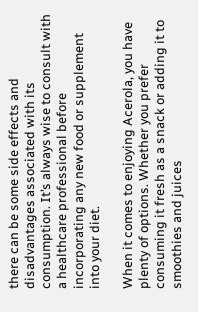there can be some side effects and disadvantages associated with its consumption. It’s always wise to consult with a healthcare professional before incorporating any new food or supplement into your diet.

When it comes to enjoying Acerola, you have plenty of options. Whether you prefer consuming it fresh as a snack or adding it to smoothies and juices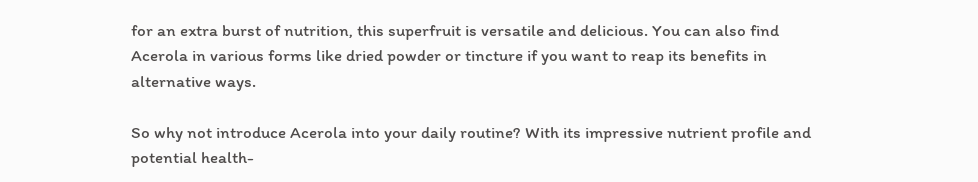for an extra burst of nutrition, this superfruit is versatile and delicious. You can also find Acerola in various forms like dried powder or tincture if you want to reap its benefits in alternative ways.

So why not introduce Acerola into your daily routine? With its impressive nutrient profile and potential health-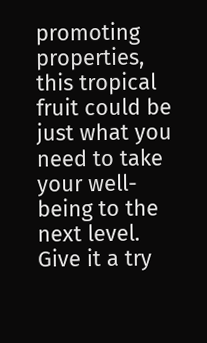promoting properties, this tropical fruit could be just what you need to take your well-being to the next level. Give it a try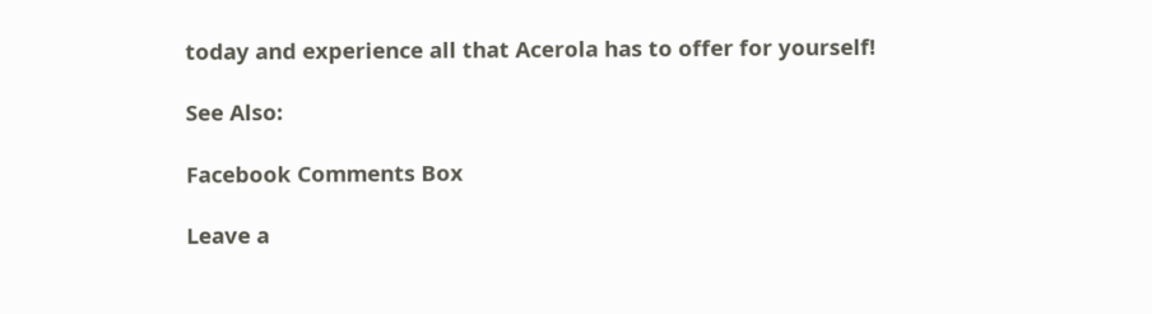today and experience all that Acerola has to offer for yourself!

See Also:

Facebook Comments Box

Leave a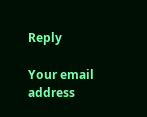Reply

Your email address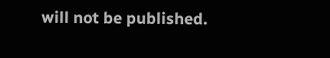will not be published.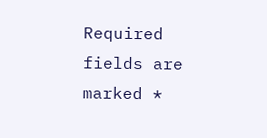Required fields are marked *